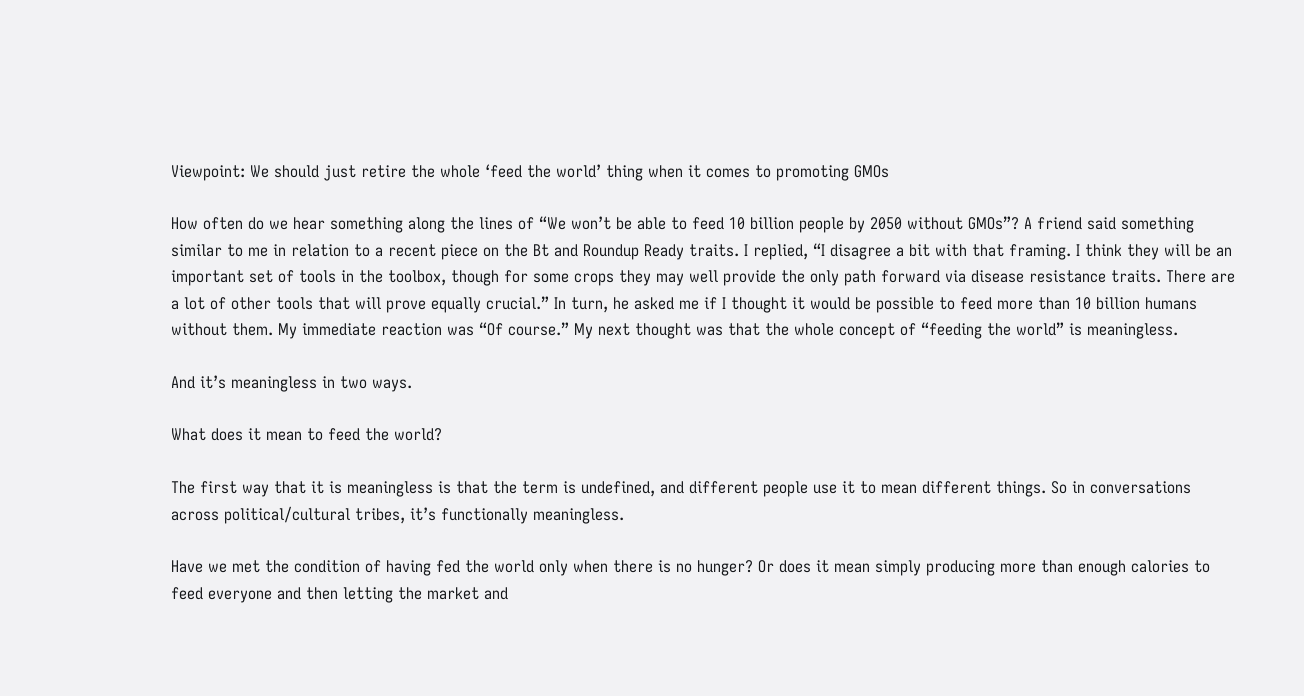Viewpoint: We should just retire the whole ‘feed the world’ thing when it comes to promoting GMOs

How often do we hear something along the lines of “We won’t be able to feed 10 billion people by 2050 without GMOs”? A friend said something similar to me in relation to a recent piece on the Bt and Roundup Ready traits. I replied, “I disagree a bit with that framing. I think they will be an important set of tools in the toolbox, though for some crops they may well provide the only path forward via disease resistance traits. There are a lot of other tools that will prove equally crucial.” In turn, he asked me if I thought it would be possible to feed more than 10 billion humans without them. My immediate reaction was “Of course.” My next thought was that the whole concept of “feeding the world” is meaningless.

And it’s meaningless in two ways.

What does it mean to feed the world?

The first way that it is meaningless is that the term is undefined, and different people use it to mean different things. So in conversations across political/cultural tribes, it’s functionally meaningless.

Have we met the condition of having fed the world only when there is no hunger? Or does it mean simply producing more than enough calories to feed everyone and then letting the market and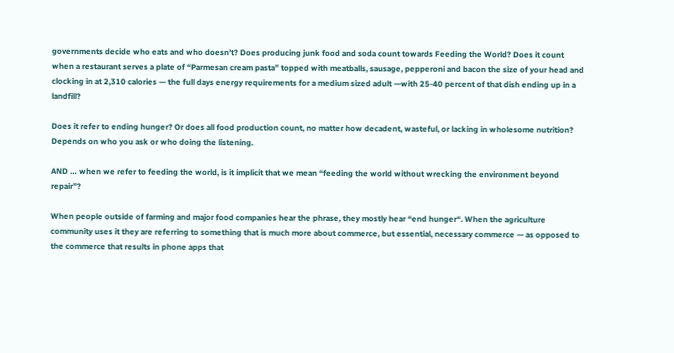governments decide who eats and who doesn’t? Does producing junk food and soda count towards Feeding the World? Does it count when a restaurant serves a plate of “Parmesan cream pasta” topped with meatballs, sausage, pepperoni and bacon the size of your head and clocking in at 2,310 calories — the full days energy requirements for a medium sized adult —with 25-40 percent of that dish ending up in a landfill?

Does it refer to ending hunger? Or does all food production count, no matter how decadent, wasteful, or lacking in wholesome nutrition? Depends on who you ask or who doing the listening.

AND … when we refer to feeding the world, is it implicit that we mean “feeding the world without wrecking the environment beyond repair”?

When people outside of farming and major food companies hear the phrase, they mostly hear “end hunger“. When the agriculture community uses it they are referring to something that is much more about commerce, but essential, necessary commerce — as opposed to the commerce that results in phone apps that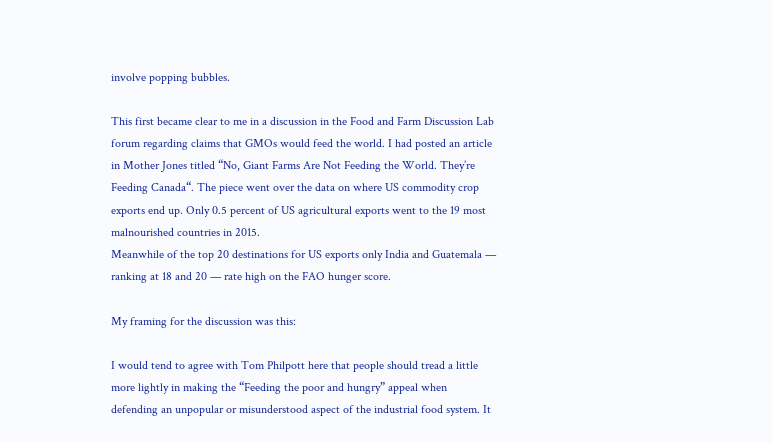involve popping bubbles.

This first became clear to me in a discussion in the Food and Farm Discussion Lab forum regarding claims that GMOs would feed the world. I had posted an article in Mother Jones titled “No, Giant Farms Are Not Feeding the World. They’re Feeding Canada“. The piece went over the data on where US commodity crop exports end up. Only 0.5 percent of US agricultural exports went to the 19 most malnourished countries in 2015.
Meanwhile of the top 20 destinations for US exports only India and Guatemala — ranking at 18 and 20 — rate high on the FAO hunger score.

My framing for the discussion was this:

I would tend to agree with Tom Philpott here that people should tread a little more lightly in making the “Feeding the poor and hungry” appeal when defending an unpopular or misunderstood aspect of the industrial food system. It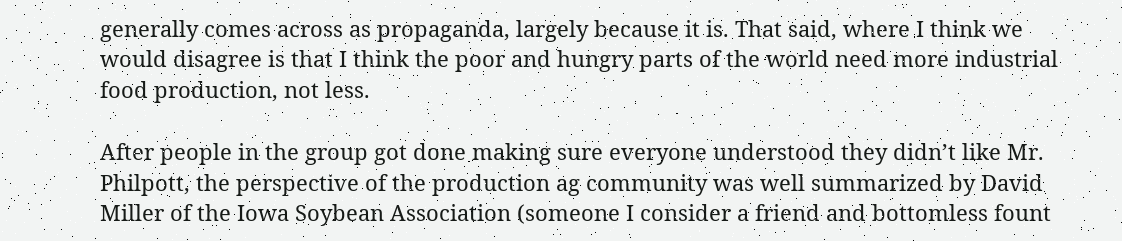generally comes across as propaganda, largely because it is. That said, where I think we would disagree is that I think the poor and hungry parts of the world need more industrial food production, not less.

After people in the group got done making sure everyone understood they didn’t like Mr. Philpott, the perspective of the production ag community was well summarized by David Miller of the Iowa Soybean Association (someone I consider a friend and bottomless fount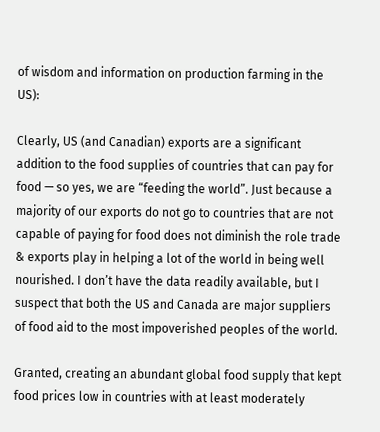of wisdom and information on production farming in the US):

Clearly, US (and Canadian) exports are a significant addition to the food supplies of countries that can pay for food — so yes, we are “feeding the world”. Just because a majority of our exports do not go to countries that are not capable of paying for food does not diminish the role trade & exports play in helping a lot of the world in being well nourished. I don’t have the data readily available, but I suspect that both the US and Canada are major suppliers of food aid to the most impoverished peoples of the world.

Granted, creating an abundant global food supply that kept food prices low in countries with at least moderately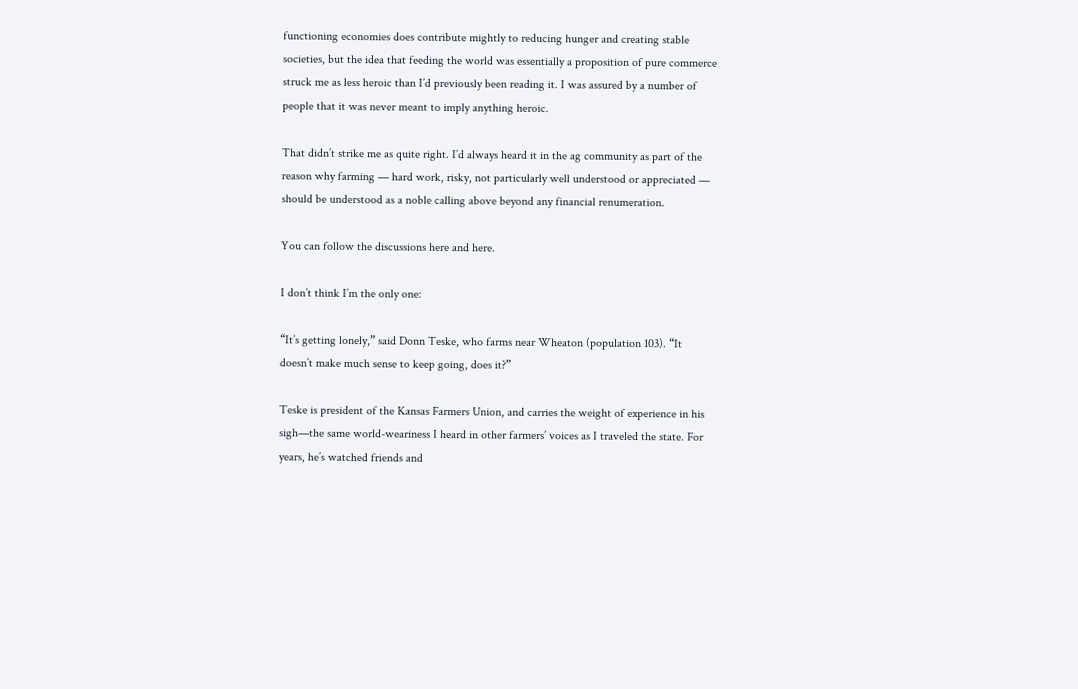functioning economies does contribute mightly to reducing hunger and creating stable societies, but the idea that feeding the world was essentially a proposition of pure commerce struck me as less heroic than I’d previously been reading it. I was assured by a number of people that it was never meant to imply anything heroic.

That didn’t strike me as quite right. I’d always heard it in the ag community as part of the reason why farming — hard work, risky, not particularly well understood or appreciated — should be understood as a noble calling above beyond any financial renumeration.

You can follow the discussions here and here.

I don’t think I’m the only one:

“It’s getting lonely,” said Donn Teske, who farms near Wheaton (population 103). “It doesn’t make much sense to keep going, does it?”

Teske is president of the Kansas Farmers Union, and carries the weight of experience in his sigh—the same world-weariness I heard in other farmers’ voices as I traveled the state. For years, he’s watched friends and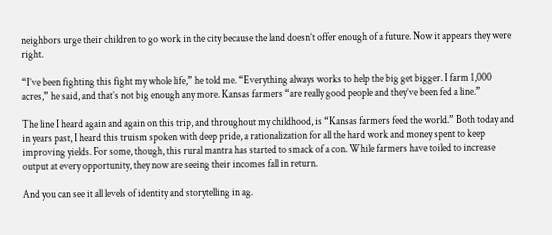neighbors urge their children to go work in the city because the land doesn’t offer enough of a future. Now it appears they were right.

“I’ve been fighting this fight my whole life,” he told me. “Everything always works to help the big get bigger. I farm 1,000 acres,” he said, and that’s not big enough any more. Kansas farmers “are really good people and they’ve been fed a line.”

The line I heard again and again on this trip, and throughout my childhood, is “Kansas farmers feed the world.” Both today and in years past, I heard this truism spoken with deep pride, a rationalization for all the hard work and money spent to keep improving yields. For some, though, this rural mantra has started to smack of a con. While farmers have toiled to increase output at every opportunity, they now are seeing their incomes fall in return.

And you can see it all levels of identity and storytelling in ag.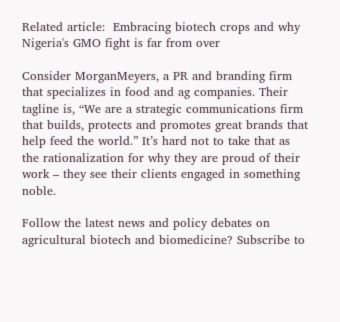Related article:  Embracing biotech crops and why Nigeria's GMO fight is far from over

Consider MorganMeyers, a PR and branding firm that specializes in food and ag companies. Their tagline is, “We are a strategic communications firm that builds, protects and promotes great brands that help feed the world.” It’s hard not to take that as the rationalization for why they are proud of their work – they see their clients engaged in something noble.

Follow the latest news and policy debates on agricultural biotech and biomedicine? Subscribe to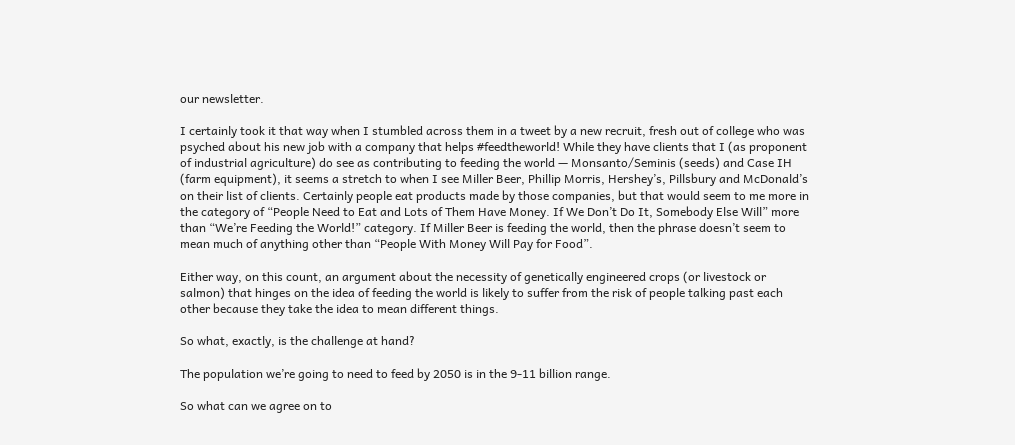our newsletter.

I certainly took it that way when I stumbled across them in a tweet by a new recruit, fresh out of college who was psyched about his new job with a company that helps #feedtheworld! While they have clients that I (as proponent of industrial agriculture) do see as contributing to feeding the world — Monsanto/Seminis (seeds) and Case IH (farm equipment), it seems a stretch to when I see Miller Beer, Phillip Morris, Hershey’s, Pillsbury and McDonald’s on their list of clients. Certainly people eat products made by those companies, but that would seem to me more in the category of “People Need to Eat and Lots of Them Have Money. If We Don’t Do It, Somebody Else Will” more than “We’re Feeding the World!” category. If Miller Beer is feeding the world, then the phrase doesn’t seem to mean much of anything other than “People With Money Will Pay for Food”.

Either way, on this count, an argument about the necessity of genetically engineered crops (or livestock or salmon) that hinges on the idea of feeding the world is likely to suffer from the risk of people talking past each other because they take the idea to mean different things.

So what, exactly, is the challenge at hand?

The population we’re going to need to feed by 2050 is in the 9-11 billion range.

So what can we agree on to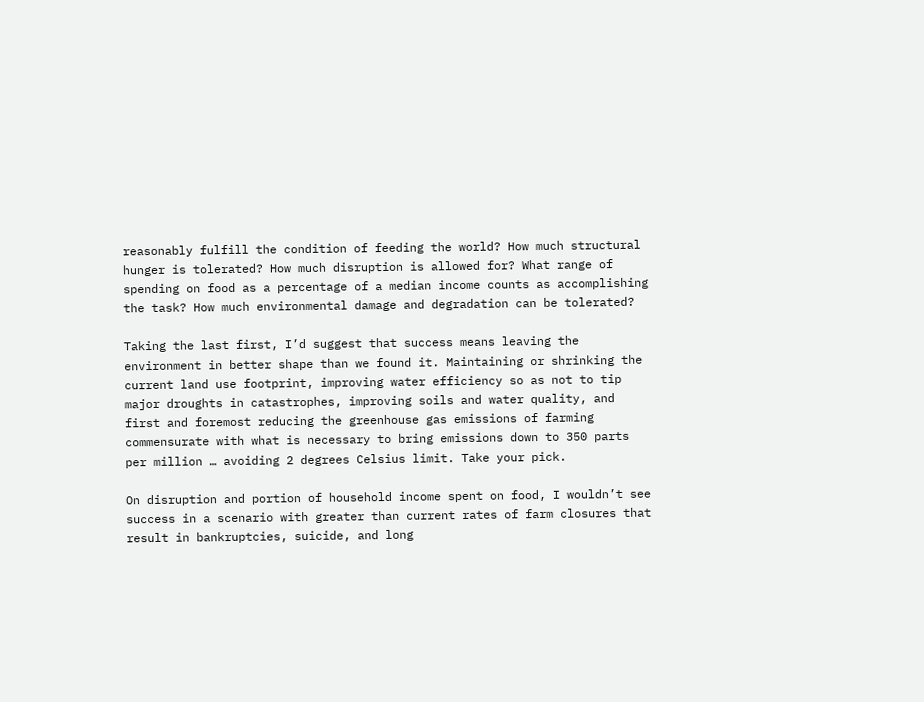reasonably fulfill the condition of feeding the world? How much structural hunger is tolerated? How much disruption is allowed for? What range of spending on food as a percentage of a median income counts as accomplishing the task? How much environmental damage and degradation can be tolerated?

Taking the last first, I’d suggest that success means leaving the environment in better shape than we found it. Maintaining or shrinking the current land use footprint, improving water efficiency so as not to tip major droughts in catastrophes, improving soils and water quality, and first and foremost reducing the greenhouse gas emissions of farming commensurate with what is necessary to bring emissions down to 350 parts per million … avoiding 2 degrees Celsius limit. Take your pick.

On disruption and portion of household income spent on food, I wouldn’t see success in a scenario with greater than current rates of farm closures that result in bankruptcies, suicide, and long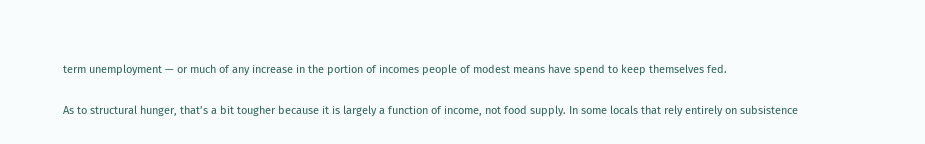term unemployment — or much of any increase in the portion of incomes people of modest means have spend to keep themselves fed.

As to structural hunger, that’s a bit tougher because it is largely a function of income, not food supply. In some locals that rely entirely on subsistence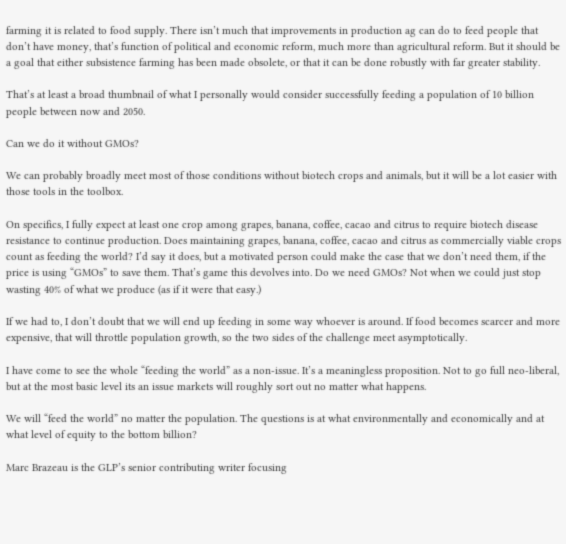farming it is related to food supply. There isn’t much that improvements in production ag can do to feed people that don’t have money, that’s function of political and economic reform, much more than agricultural reform. But it should be a goal that either subsistence farming has been made obsolete, or that it can be done robustly with far greater stability.

That’s at least a broad thumbnail of what I personally would consider successfully feeding a population of 10 billion people between now and 2050.

Can we do it without GMOs?

We can probably broadly meet most of those conditions without biotech crops and animals, but it will be a lot easier with those tools in the toolbox.

On specifics, I fully expect at least one crop among grapes, banana, coffee, cacao and citrus to require biotech disease resistance to continue production. Does maintaining grapes, banana, coffee, cacao and citrus as commercially viable crops count as feeding the world? I’d say it does, but a motivated person could make the case that we don’t need them, if the price is using “GMOs” to save them. That’s game this devolves into. Do we need GMOs? Not when we could just stop wasting 40% of what we produce (as if it were that easy.)

If we had to, I don’t doubt that we will end up feeding in some way whoever is around. If food becomes scarcer and more expensive, that will throttle population growth, so the two sides of the challenge meet asymptotically.

I have come to see the whole “feeding the world” as a non-issue. It’s a meaningless proposition. Not to go full neo-liberal, but at the most basic level its an issue markets will roughly sort out no matter what happens.

We will “feed the world” no matter the population. The questions is at what environmentally and economically and at what level of equity to the bottom billion?

Marc Brazeau is the GLP’s senior contributing writer focusing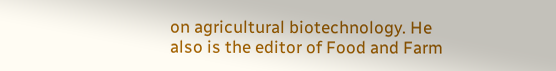on agricultural biotechnology. He also is the editor of Food and Farm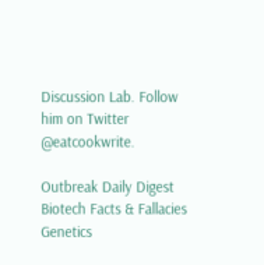Discussion Lab. Follow him on Twitter @eatcookwrite.

Outbreak Daily Digest
Biotech Facts & Fallacies
Genetics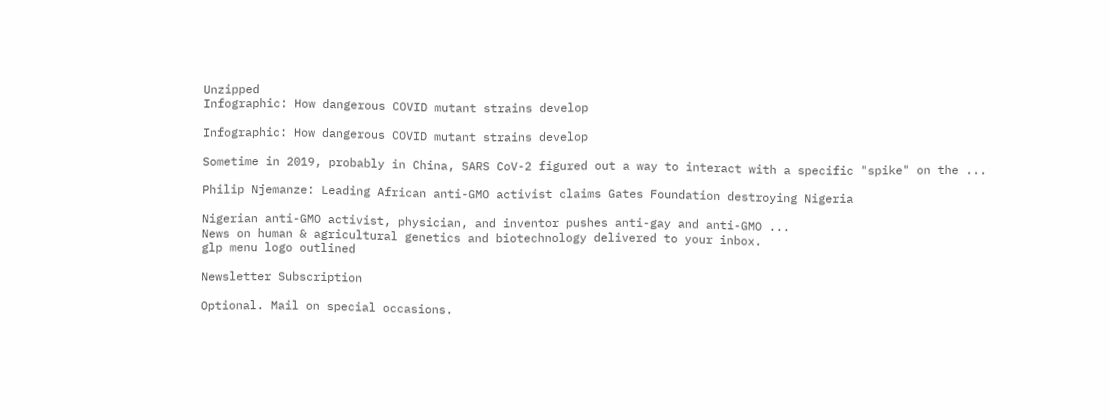Unzipped
Infographic: How dangerous COVID mutant strains develop

Infographic: How dangerous COVID mutant strains develop

Sometime in 2019, probably in China, SARS CoV-2 figured out a way to interact with a specific "spike" on the ...

Philip Njemanze: Leading African anti-GMO activist claims Gates Foundation destroying Nigeria

Nigerian anti-GMO activist, physician, and inventor pushes anti-gay and anti-GMO ...
News on human & agricultural genetics and biotechnology delivered to your inbox.
glp menu logo outlined

Newsletter Subscription

Optional. Mail on special occasions.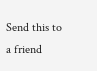Send this to a friend